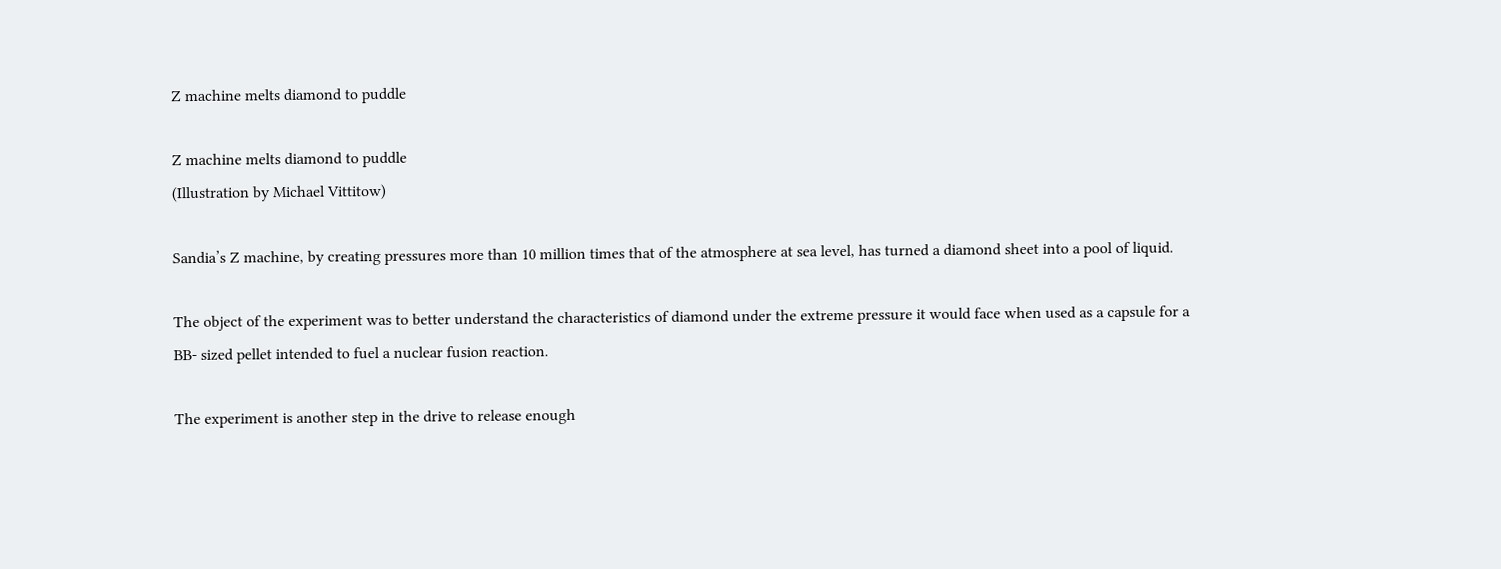Z machine melts diamond to puddle

Z machine melts diamond to puddle
(Illustration by Michael Vittitow)

Sandia’s Z machine, by creating pressures more than 10 million times that of the atmosphere at sea level, has turned a diamond sheet into a pool of liquid.

The object of the experiment was to better understand the characteristics of diamond under the extreme pressure it would face when used as a capsule for a BB- sized pellet intended to fuel a nuclear fusion reaction.

The experiment is another step in the drive to release enough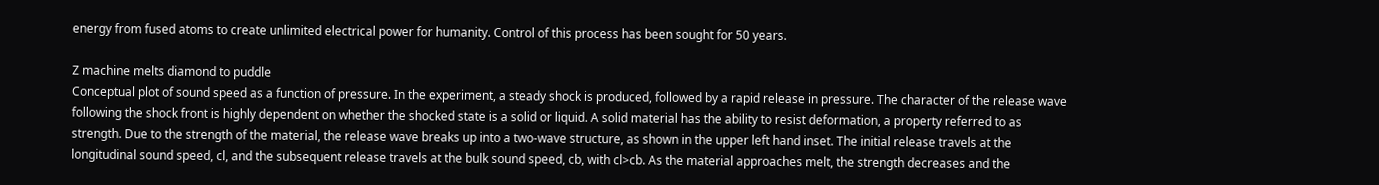energy from fused atoms to create unlimited electrical power for humanity. Control of this process has been sought for 50 years.

Z machine melts diamond to puddle
Conceptual plot of sound speed as a function of pressure. In the experiment, a steady shock is produced, followed by a rapid release in pressure. The character of the release wave following the shock front is highly dependent on whether the shocked state is a solid or liquid. A solid material has the ability to resist deformation, a property referred to as strength. Due to the strength of the material, the release wave breaks up into a two-wave structure, as shown in the upper left hand inset. The initial release travels at the longitudinal sound speed, cl, and the subsequent release travels at the bulk sound speed, cb, with cl>cb. As the material approaches melt, the strength decreases and the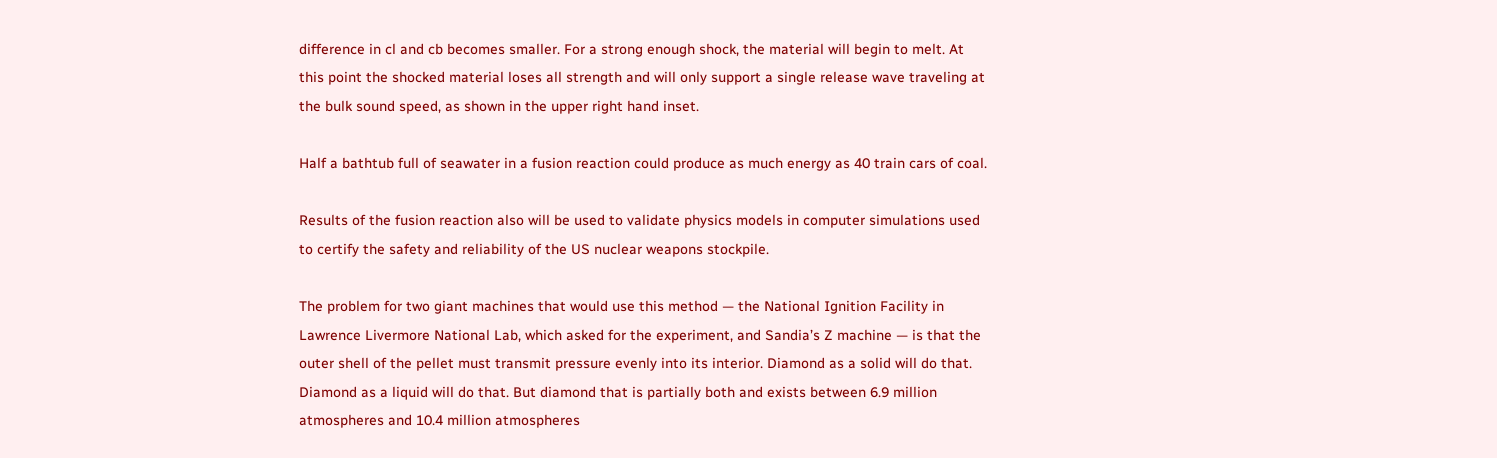difference in cl and cb becomes smaller. For a strong enough shock, the material will begin to melt. At this point the shocked material loses all strength and will only support a single release wave traveling at the bulk sound speed, as shown in the upper right hand inset.

Half a bathtub full of seawater in a fusion reaction could produce as much energy as 40 train cars of coal.

Results of the fusion reaction also will be used to validate physics models in computer simulations used to certify the safety and reliability of the US nuclear weapons stockpile.

The problem for two giant machines that would use this method — the National Ignition Facility in Lawrence Livermore National Lab, which asked for the experiment, and Sandia’s Z machine — is that the outer shell of the pellet must transmit pressure evenly into its interior. Diamond as a solid will do that. Diamond as a liquid will do that. But diamond that is partially both and exists between 6.9 million atmospheres and 10.4 million atmospheres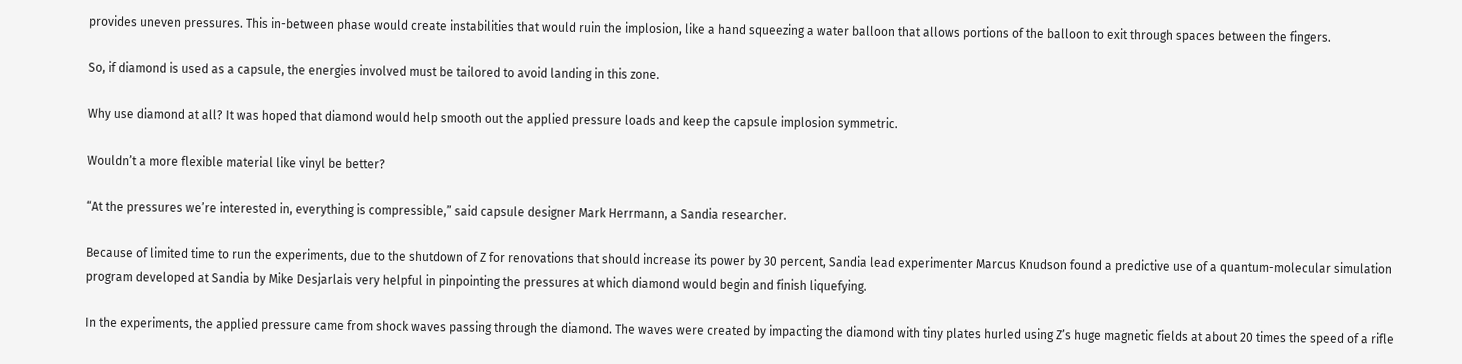provides uneven pressures. This in-between phase would create instabilities that would ruin the implosion, like a hand squeezing a water balloon that allows portions of the balloon to exit through spaces between the fingers.

So, if diamond is used as a capsule, the energies involved must be tailored to avoid landing in this zone.

Why use diamond at all? It was hoped that diamond would help smooth out the applied pressure loads and keep the capsule implosion symmetric.

Wouldn’t a more flexible material like vinyl be better?

“At the pressures we’re interested in, everything is compressible,” said capsule designer Mark Herrmann, a Sandia researcher.

Because of limited time to run the experiments, due to the shutdown of Z for renovations that should increase its power by 30 percent, Sandia lead experimenter Marcus Knudson found a predictive use of a quantum-molecular simulation program developed at Sandia by Mike Desjarlais very helpful in pinpointing the pressures at which diamond would begin and finish liquefying.

In the experiments, the applied pressure came from shock waves passing through the diamond. The waves were created by impacting the diamond with tiny plates hurled using Z’s huge magnetic fields at about 20 times the speed of a rifle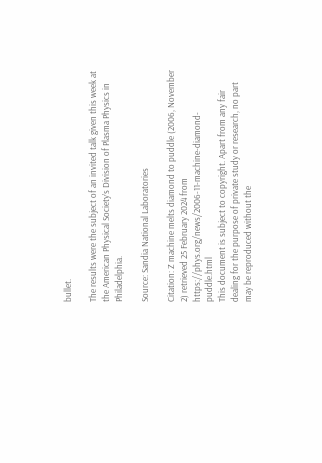bullet.

The results were the subject of an invited talk given this week at the American Physical Society’s Division of Plasma Physics in Philadelphia.

Source: Sandia National Laboratories

Citation: Z machine melts diamond to puddle (2006, November 2) retrieved 25 February 2024 from https://phys.org/news/2006-11-machine-diamond-puddle.html
This document is subject to copyright. Apart from any fair dealing for the purpose of private study or research, no part may be reproduced without the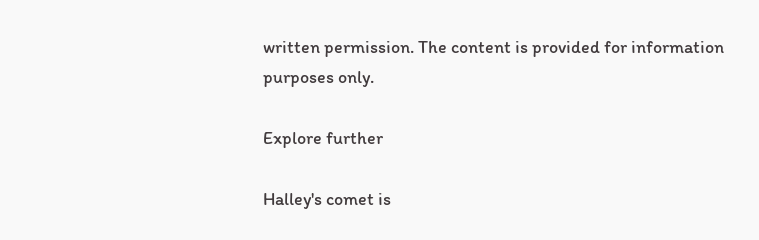written permission. The content is provided for information purposes only.

Explore further

Halley's comet is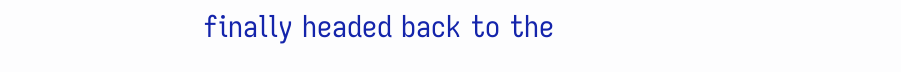finally headed back to the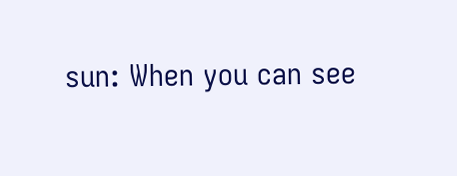sun: When you can see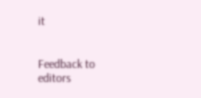it


Feedback to editors